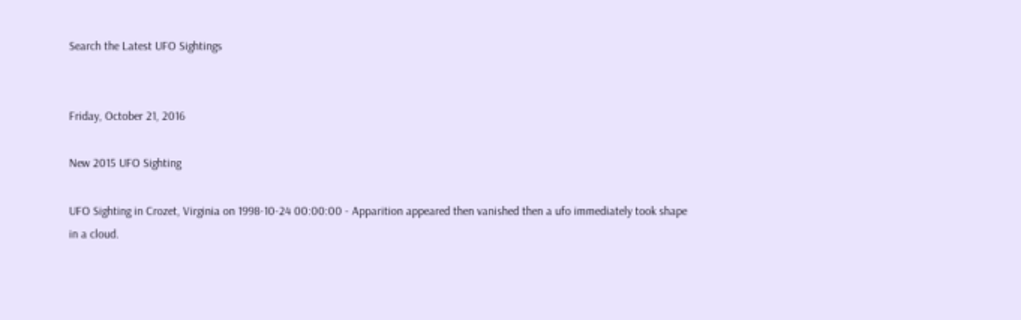Search the Latest UFO Sightings


Friday, October 21, 2016

New 2015 UFO Sighting

UFO Sighting in Crozet, Virginia on 1998-10-24 00:00:00 - Apparition appeared then vanished then a ufo immediately took shape in a cloud.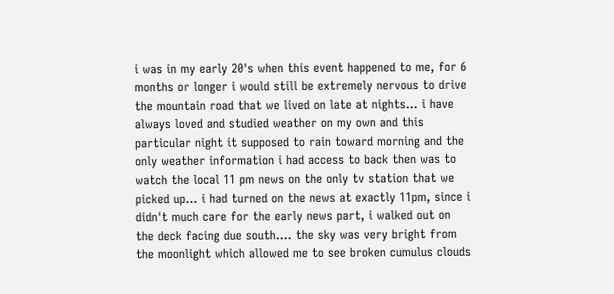i was in my early 20's when this event happened to me, for 6 months or longer i would still be extremely nervous to drive the mountain road that we lived on late at nights... i have always loved and studied weather on my own and this particular night it supposed to rain toward morning and the only weather information i had access to back then was to watch the local 11 pm news on the only tv station that we picked up... i had turned on the news at exactly 11pm, since i didn't much care for the early news part, i walked out on the deck facing due south.... the sky was very bright from the moonlight which allowed me to see broken cumulus clouds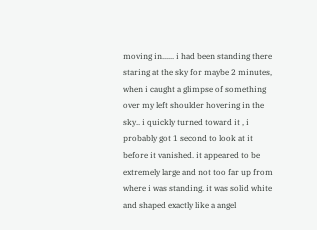moving in...... i had been standing there staring at the sky for maybe 2 minutes, when i caught a glimpse of something over my left shoulder hovering in the sky.. i quickly turned toward it , i probably got 1 second to look at it before it vanished. it appeared to be extremely large and not too far up from where i was standing. it was solid white and shaped exactly like a angel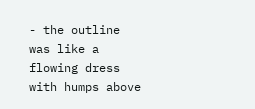- the outline was like a flowing dress with humps above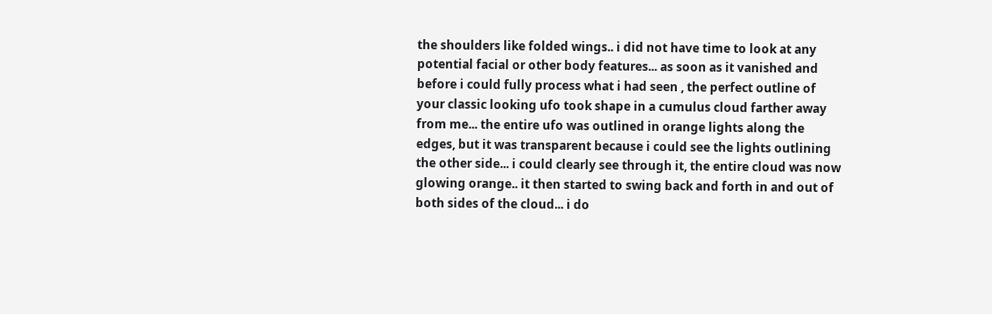the shoulders like folded wings.. i did not have time to look at any potential facial or other body features... as soon as it vanished and before i could fully process what i had seen , the perfect outline of your classic looking ufo took shape in a cumulus cloud farther away from me... the entire ufo was outlined in orange lights along the edges, but it was transparent because i could see the lights outlining the other side... i could clearly see through it, the entire cloud was now glowing orange.. it then started to swing back and forth in and out of both sides of the cloud... i do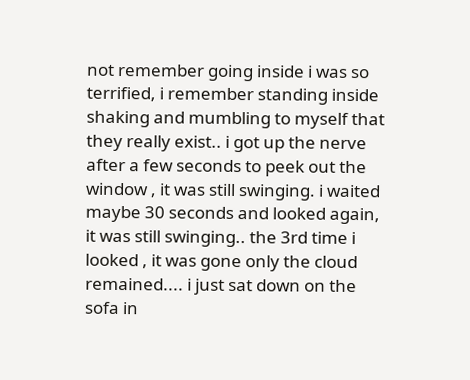not remember going inside i was so terrified, i remember standing inside shaking and mumbling to myself that they really exist.. i got up the nerve after a few seconds to peek out the window , it was still swinging. i waited maybe 30 seconds and looked again, it was still swinging.. the 3rd time i looked , it was gone only the cloud remained.... i just sat down on the sofa in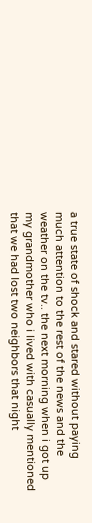a true state of shock and stared without paying much attention to the rest of the news and the weather on the tv.. the next morning when i got up my grandmother who i lived with casually mentioned that we had lost two neighbors that night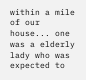within a mile of our house... one was a elderly lady who was expected to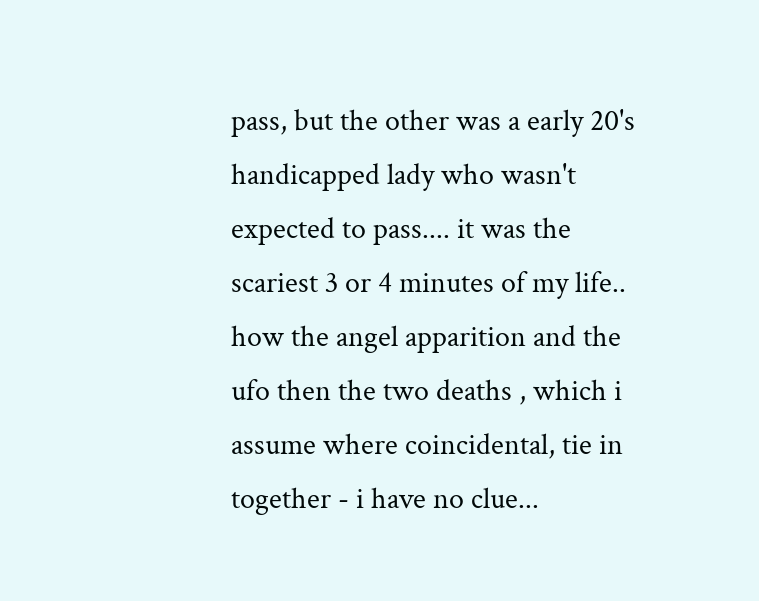pass, but the other was a early 20's handicapped lady who wasn't expected to pass.... it was the scariest 3 or 4 minutes of my life.. how the angel apparition and the ufo then the two deaths , which i assume where coincidental, tie in together - i have no clue...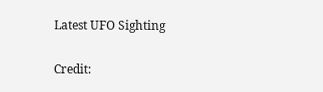Latest UFO Sighting

Credit: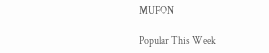MUFON

Popular This Week